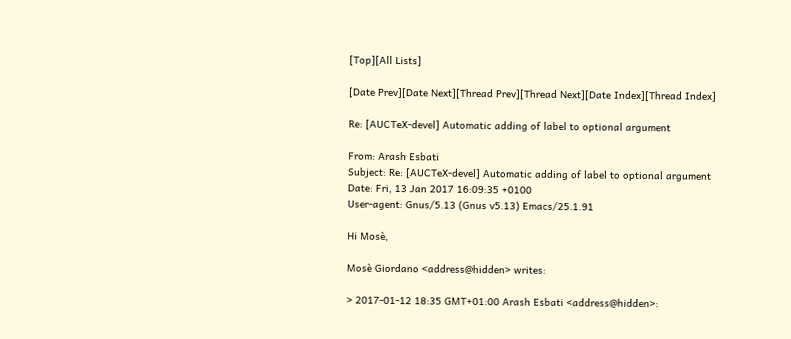[Top][All Lists]

[Date Prev][Date Next][Thread Prev][Thread Next][Date Index][Thread Index]

Re: [AUCTeX-devel] Automatic adding of label to optional argument

From: Arash Esbati
Subject: Re: [AUCTeX-devel] Automatic adding of label to optional argument
Date: Fri, 13 Jan 2017 16:09:35 +0100
User-agent: Gnus/5.13 (Gnus v5.13) Emacs/25.1.91

Hi Mosè,

Mosè Giordano <address@hidden> writes:

> 2017-01-12 18:35 GMT+01:00 Arash Esbati <address@hidden>: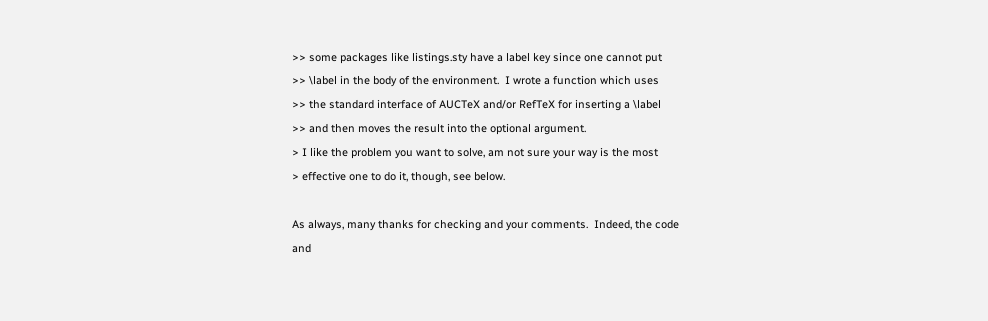>> some packages like listings.sty have a label key since one cannot put
>> \label in the body of the environment.  I wrote a function which uses
>> the standard interface of AUCTeX and/or RefTeX for inserting a \label
>> and then moves the result into the optional argument.
> I like the problem you want to solve, am not sure your way is the most
> effective one to do it, though, see below.

As always, many thanks for checking and your comments.  Indeed, the code
and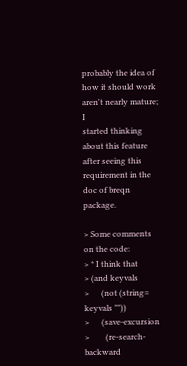probably the idea of how it should work aren't nearly mature; I
started thinking about this feature after seeing this requirement in the
doc of breqn package.

> Some comments on the code:
> * I think that
> (and keyvals
>      (not (string= keyvals ""))
>      (save-excursion
>        (re-search-backward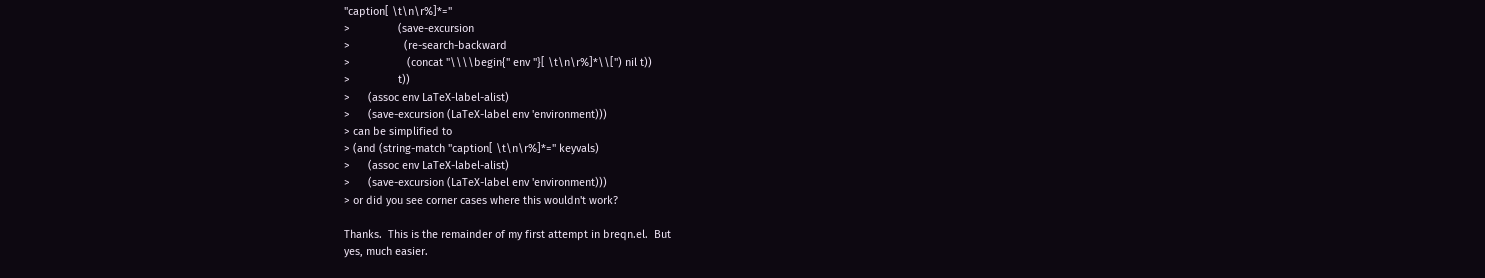"caption[ \t\n\r%]*="
>                (save-excursion
>                  (re-search-backward
>                   (concat "\\\\begin{" env "}[ \t\n\r%]*\\[") nil t))
>                t))
>      (assoc env LaTeX-label-alist)
>      (save-excursion (LaTeX-label env 'environment)))
> can be simplified to
> (and (string-match "caption[ \t\n\r%]*=" keyvals)
>      (assoc env LaTeX-label-alist)
>      (save-excursion (LaTeX-label env 'environment)))
> or did you see corner cases where this wouldn't work?

Thanks.  This is the remainder of my first attempt in breqn.el.  But
yes, much easier.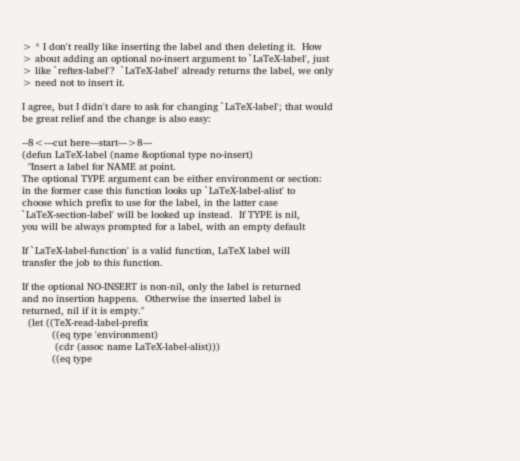> * I don't really like inserting the label and then deleting it.  How
> about adding an optional no-insert argument to `LaTeX-label', just
> like `reftex-label'?  `LaTeX-label' already returns the label, we only
> need not to insert it.

I agree, but I didn't dare to ask for changing `LaTeX-label'; that would
be great relief and the change is also easy:

--8<---cut here---start--->8---
(defun LaTeX-label (name &optional type no-insert)
  "Insert a label for NAME at point.
The optional TYPE argument can be either environment or section:
in the former case this function looks up `LaTeX-label-alist' to
choose which prefix to use for the label, in the latter case
`LaTeX-section-label' will be looked up instead.  If TYPE is nil,
you will be always prompted for a label, with an empty default

If `LaTeX-label-function' is a valid function, LaTeX label will
transfer the job to this function.

If the optional NO-INSERT is non-nil, only the label is returned
and no insertion happens.  Otherwise the inserted label is
returned, nil if it is empty."
  (let ((TeX-read-label-prefix
          ((eq type 'environment)
           (cdr (assoc name LaTeX-label-alist)))
          ((eq type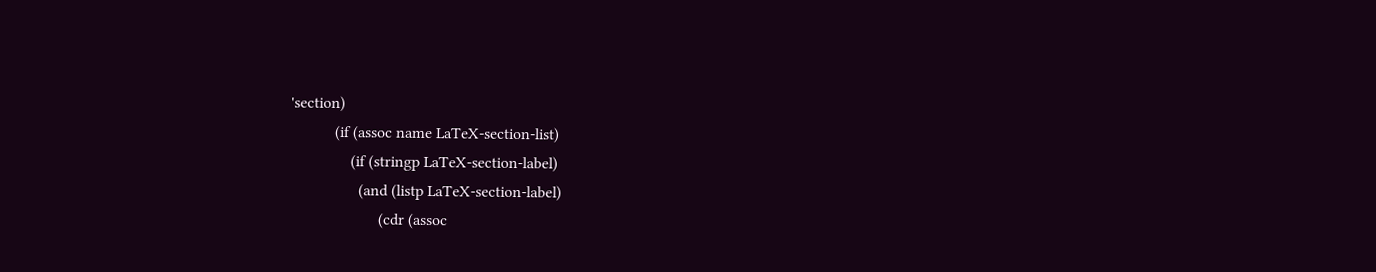'section)
           (if (assoc name LaTeX-section-list)
               (if (stringp LaTeX-section-label)
                 (and (listp LaTeX-section-label)
                      (cdr (assoc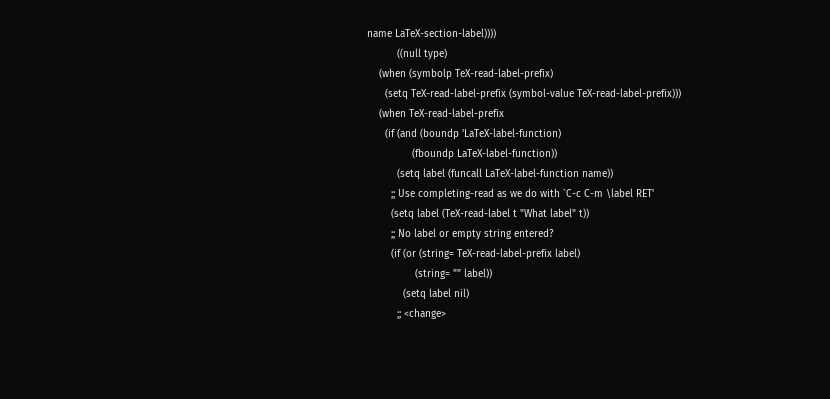name LaTeX-section-label))))
          ((null type)
    (when (symbolp TeX-read-label-prefix)
      (setq TeX-read-label-prefix (symbol-value TeX-read-label-prefix)))
    (when TeX-read-label-prefix
      (if (and (boundp 'LaTeX-label-function)
               (fboundp LaTeX-label-function))
          (setq label (funcall LaTeX-label-function name))
        ;; Use completing-read as we do with `C-c C-m \label RET'
        (setq label (TeX-read-label t "What label" t))
        ;; No label or empty string entered?
        (if (or (string= TeX-read-label-prefix label)
                (string= "" label))
            (setq label nil)
          ;; <change>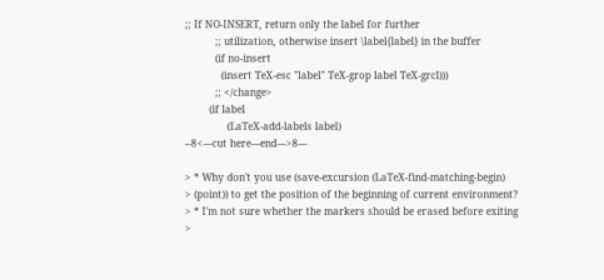;; If NO-INSERT, return only the label for further
          ;; utilization, otherwise insert \label{label} in the buffer
          (if no-insert
            (insert TeX-esc "label" TeX-grop label TeX-grcl)))
          ;; </change>
        (if label
              (LaTeX-add-labels label)
--8<---cut here---end--->8---

> * Why don't you use (save-excursion (LaTeX-find-matching-begin)
> (point)) to get the position of the beginning of current environment?
> * I'm not sure whether the markers should be erased before exiting
>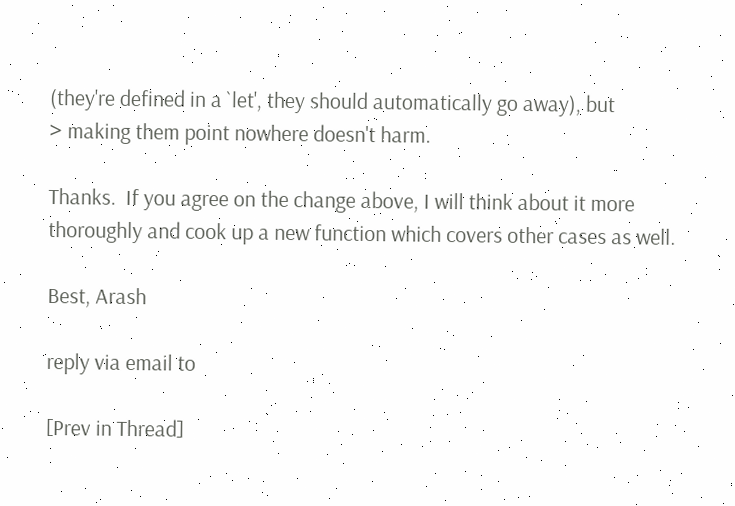(they're defined in a `let', they should automatically go away), but
> making them point nowhere doesn't harm.

Thanks.  If you agree on the change above, I will think about it more
thoroughly and cook up a new function which covers other cases as well.

Best, Arash

reply via email to

[Prev in Thread]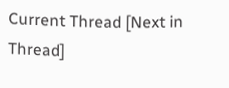Current Thread [Next in Thread]